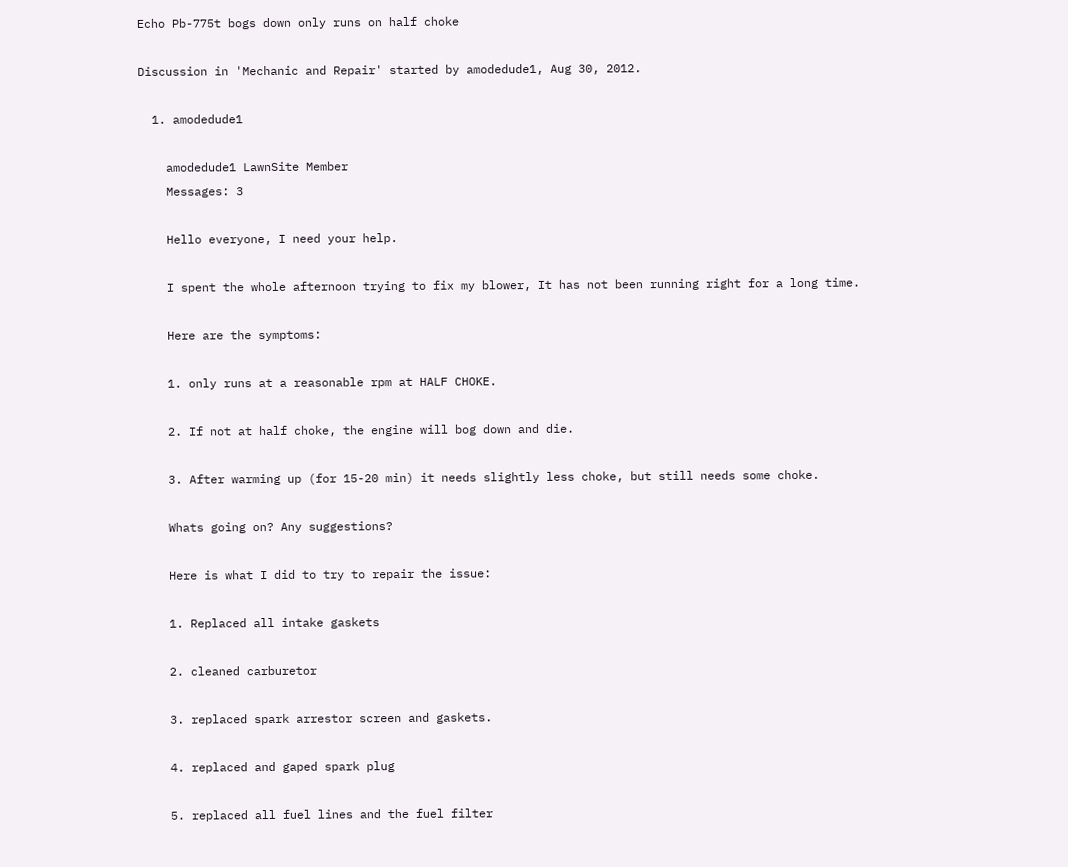Echo Pb-775t bogs down only runs on half choke

Discussion in 'Mechanic and Repair' started by amodedude1, Aug 30, 2012.

  1. amodedude1

    amodedude1 LawnSite Member
    Messages: 3

    Hello everyone, I need your help.

    I spent the whole afternoon trying to fix my blower, It has not been running right for a long time.

    Here are the symptoms:

    1. only runs at a reasonable rpm at HALF CHOKE.

    2. If not at half choke, the engine will bog down and die.

    3. After warming up (for 15-20 min) it needs slightly less choke, but still needs some choke.

    Whats going on? Any suggestions?

    Here is what I did to try to repair the issue:

    1. Replaced all intake gaskets

    2. cleaned carburetor

    3. replaced spark arrestor screen and gaskets.

    4. replaced and gaped spark plug

    5. replaced all fuel lines and the fuel filter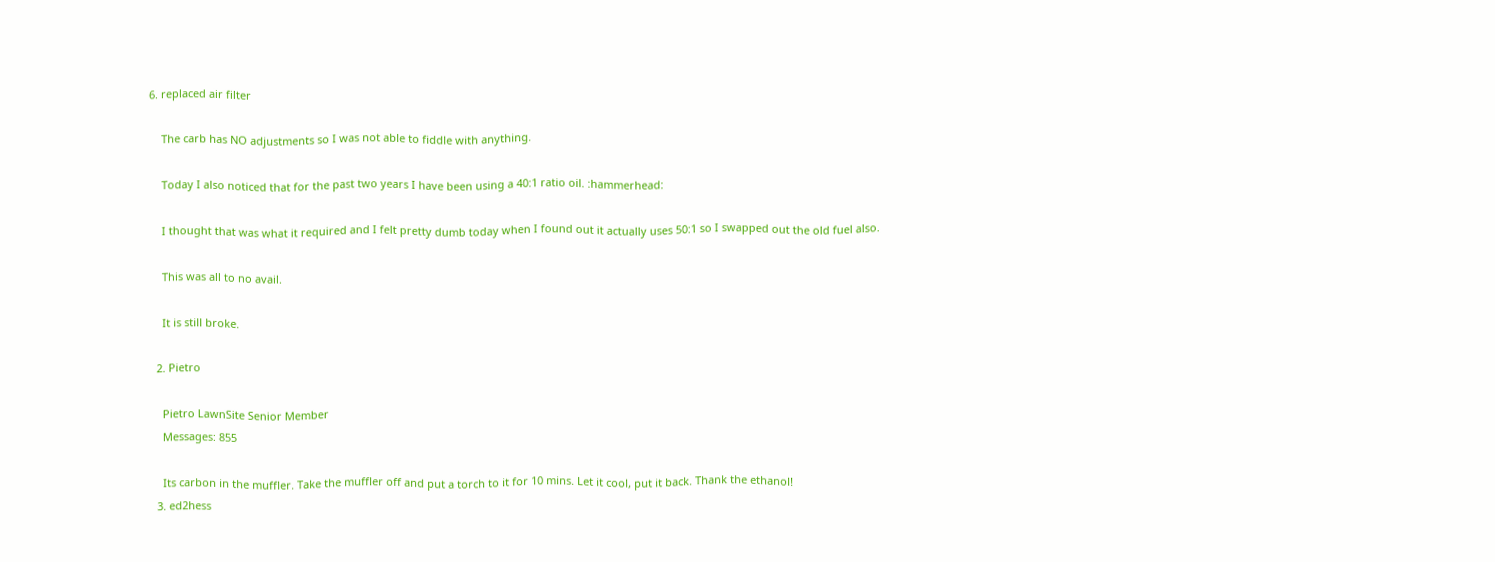6. replaced air filter

    The carb has NO adjustments so I was not able to fiddle with anything.

    Today I also noticed that for the past two years I have been using a 40:1 ratio oil. :hammerhead:

    I thought that was what it required and I felt pretty dumb today when I found out it actually uses 50:1 so I swapped out the old fuel also.

    This was all to no avail.

    It is still broke.

  2. Pietro

    Pietro LawnSite Senior Member
    Messages: 855

    Its carbon in the muffler. Take the muffler off and put a torch to it for 10 mins. Let it cool, put it back. Thank the ethanol!
  3. ed2hess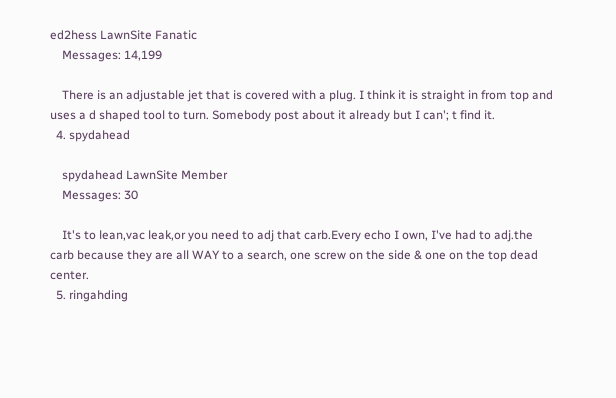ed2hess LawnSite Fanatic
    Messages: 14,199

    There is an adjustable jet that is covered with a plug. I think it is straight in from top and uses a d shaped tool to turn. Somebody post about it already but I can'; t find it.
  4. spydahead

    spydahead LawnSite Member
    Messages: 30

    It's to lean,vac leak,or you need to adj that carb.Every echo I own, I've had to adj.the carb because they are all WAY to a search, one screw on the side & one on the top dead center.
  5. ringahding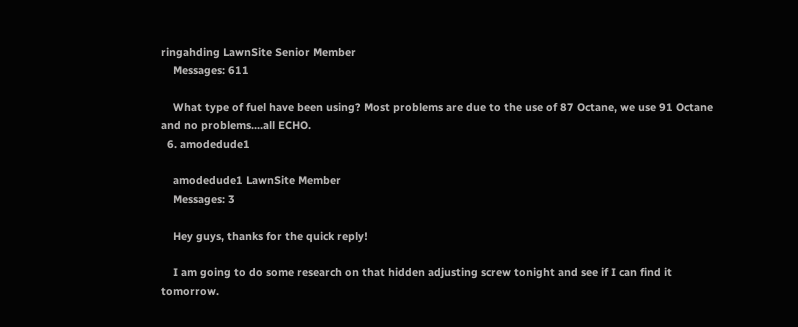ringahding LawnSite Senior Member
    Messages: 611

    What type of fuel have been using? Most problems are due to the use of 87 Octane, we use 91 Octane and no problems....all ECHO.
  6. amodedude1

    amodedude1 LawnSite Member
    Messages: 3

    Hey guys, thanks for the quick reply!

    I am going to do some research on that hidden adjusting screw tonight and see if I can find it tomorrow.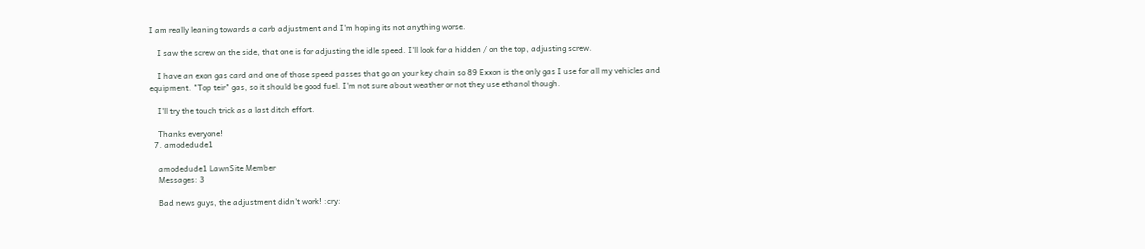I am really leaning towards a carb adjustment and I'm hoping its not anything worse.

    I saw the screw on the side, that one is for adjusting the idle speed. I'll look for a hidden / on the top, adjusting screw.

    I have an exon gas card and one of those speed passes that go on your key chain so 89 Exxon is the only gas I use for all my vehicles and equipment. "Top teir" gas, so it should be good fuel. I'm not sure about weather or not they use ethanol though.

    I'll try the touch trick as a last ditch effort.

    Thanks everyone!
  7. amodedude1

    amodedude1 LawnSite Member
    Messages: 3

    Bad news guys, the adjustment didn't work! :cry: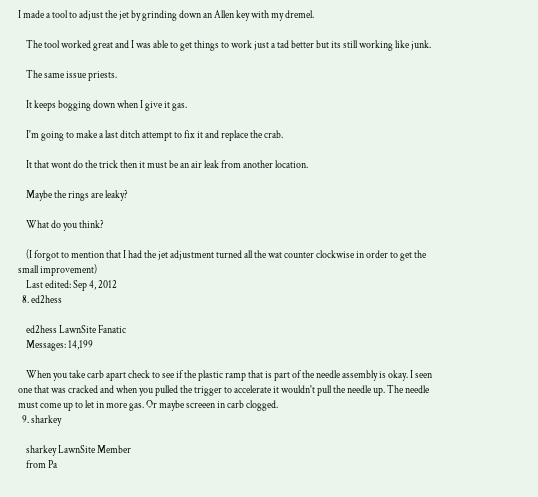I made a tool to adjust the jet by grinding down an Allen key with my dremel.

    The tool worked great and I was able to get things to work just a tad better but its still working like junk.

    The same issue priests.

    It keeps bogging down when I give it gas.

    I'm going to make a last ditch attempt to fix it and replace the crab.

    It that wont do the trick then it must be an air leak from another location.

    Maybe the rings are leaky?

    What do you think?

    (I forgot to mention that I had the jet adjustment turned all the wat counter clockwise in order to get the small improvement)
    Last edited: Sep 4, 2012
  8. ed2hess

    ed2hess LawnSite Fanatic
    Messages: 14,199

    When you take carb apart check to see if the plastic ramp that is part of the needle assembly is okay. I seen one that was cracked and when you pulled the trigger to accelerate it wouldn't pull the needle up. The needle must come up to let in more gas. Or maybe screeen in carb clogged.
  9. sharkey

    sharkey LawnSite Member
    from Pa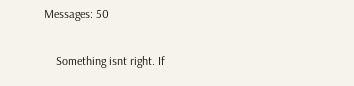Messages: 50

    Something isnt right. If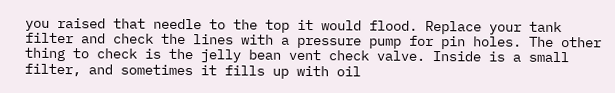you raised that needle to the top it would flood. Replace your tank filter and check the lines with a pressure pump for pin holes. The other thing to check is the jelly bean vent check valve. Inside is a small filter, and sometimes it fills up with oil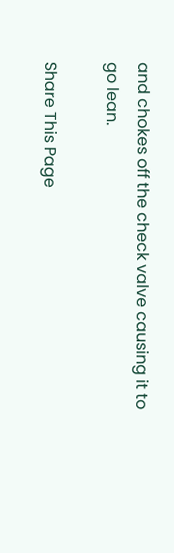and chokes off the check valve causing it to go lean.

Share This Page